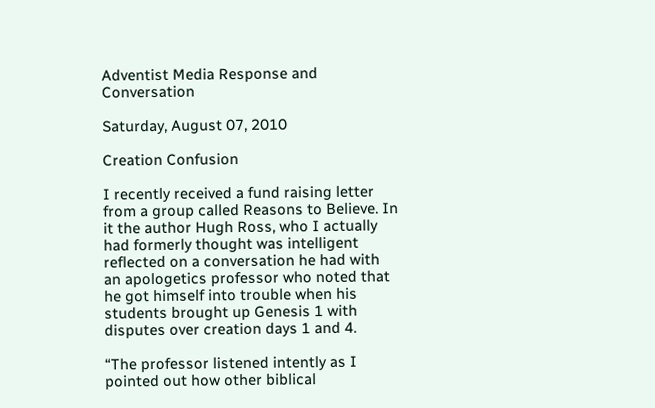Adventist Media Response and Conversation

Saturday, August 07, 2010

Creation Confusion

I recently received a fund raising letter from a group called Reasons to Believe. In it the author Hugh Ross, who I actually had formerly thought was intelligent reflected on a conversation he had with an apologetics professor who noted that he got himself into trouble when his students brought up Genesis 1 with disputes over creation days 1 and 4.

“The professor listened intently as I pointed out how other biblical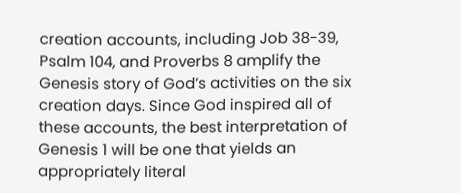creation accounts, including Job 38-39, Psalm 104, and Proverbs 8 amplify the Genesis story of God’s activities on the six creation days. Since God inspired all of these accounts, the best interpretation of Genesis 1 will be one that yields an appropriately literal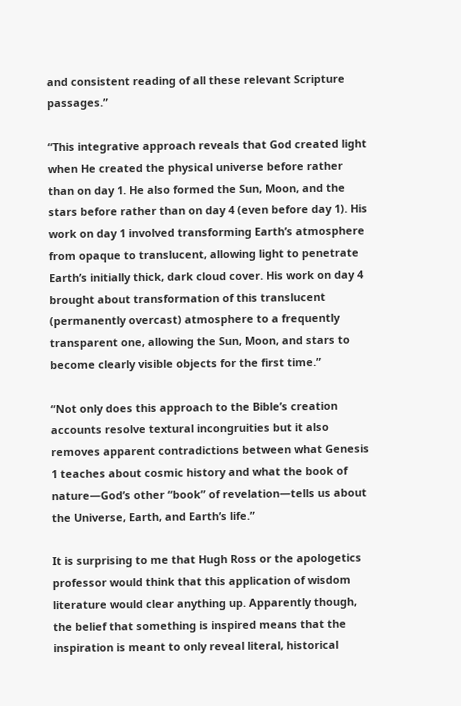and consistent reading of all these relevant Scripture passages.”

“This integrative approach reveals that God created light when He created the physical universe before rather than on day 1. He also formed the Sun, Moon, and the stars before rather than on day 4 (even before day 1). His work on day 1 involved transforming Earth’s atmosphere from opaque to translucent, allowing light to penetrate Earth’s initially thick, dark cloud cover. His work on day 4 brought about transformation of this translucent (permanently overcast) atmosphere to a frequently transparent one, allowing the Sun, Moon, and stars to become clearly visible objects for the first time.”

“Not only does this approach to the Bible’s creation accounts resolve textural incongruities but it also removes apparent contradictions between what Genesis 1 teaches about cosmic history and what the book of nature—God’s other “book” of revelation—tells us about the Universe, Earth, and Earth’s life.”

It is surprising to me that Hugh Ross or the apologetics professor would think that this application of wisdom literature would clear anything up. Apparently though, the belief that something is inspired means that the inspiration is meant to only reveal literal, historical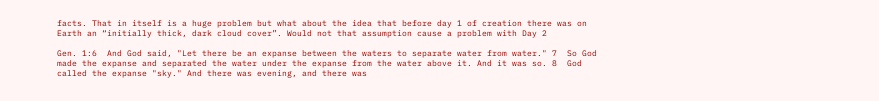facts. That in itself is a huge problem but what about the idea that before day 1 of creation there was on Earth an “initially thick, dark cloud cover”. Would not that assumption cause a problem with Day 2

Gen. 1:6  And God said, "Let there be an expanse between the waters to separate water from water." 7  So God made the expanse and separated the water under the expanse from the water above it. And it was so. 8  God called the expanse "sky." And there was evening, and there was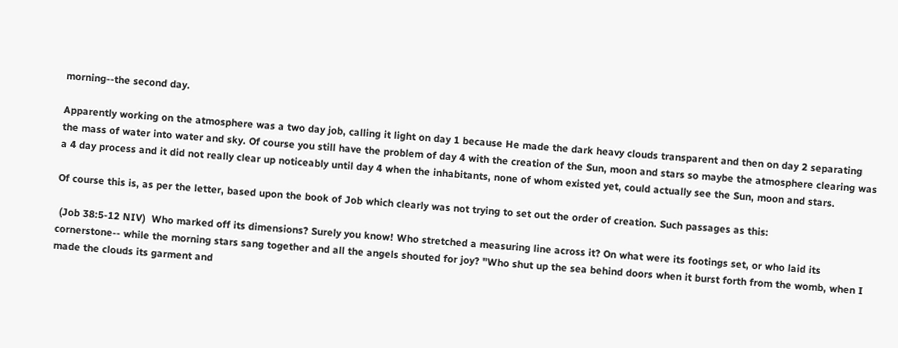morning--the second day.

Apparently working on the atmosphere was a two day job, calling it light on day 1 because He made the dark heavy clouds transparent and then on day 2 separating the mass of water into water and sky. Of course you still have the problem of day 4 with the creation of the Sun, moon and stars so maybe the atmosphere clearing was a 4 day process and it did not really clear up noticeably until day 4 when the inhabitants, none of whom existed yet, could actually see the Sun, moon and stars.

Of course this is, as per the letter, based upon the book of Job which clearly was not trying to set out the order of creation. Such passages as this:

 (Job 38:5-12 NIV)  Who marked off its dimensions? Surely you know! Who stretched a measuring line across it? On what were its footings set, or who laid its cornerstone-- while the morning stars sang together and all the angels shouted for joy? "Who shut up the sea behind doors when it burst forth from the womb, when I made the clouds its garment and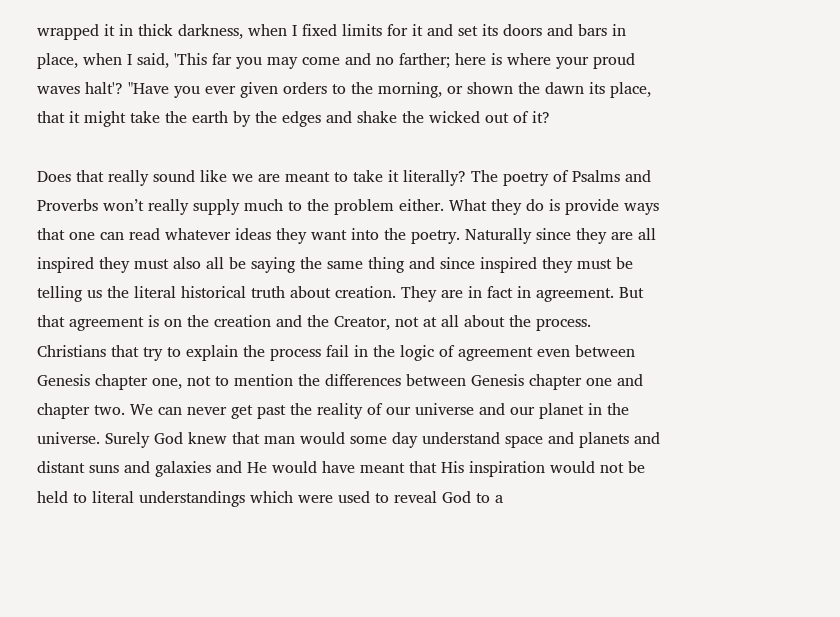wrapped it in thick darkness, when I fixed limits for it and set its doors and bars in place, when I said, 'This far you may come and no farther; here is where your proud waves halt'? "Have you ever given orders to the morning, or shown the dawn its place, that it might take the earth by the edges and shake the wicked out of it?

Does that really sound like we are meant to take it literally? The poetry of Psalms and Proverbs won’t really supply much to the problem either. What they do is provide ways that one can read whatever ideas they want into the poetry. Naturally since they are all inspired they must also all be saying the same thing and since inspired they must be telling us the literal historical truth about creation. They are in fact in agreement. But that agreement is on the creation and the Creator, not at all about the process. Christians that try to explain the process fail in the logic of agreement even between Genesis chapter one, not to mention the differences between Genesis chapter one and chapter two. We can never get past the reality of our universe and our planet in the universe. Surely God knew that man would some day understand space and planets and distant suns and galaxies and He would have meant that His inspiration would not be held to literal understandings which were used to reveal God to a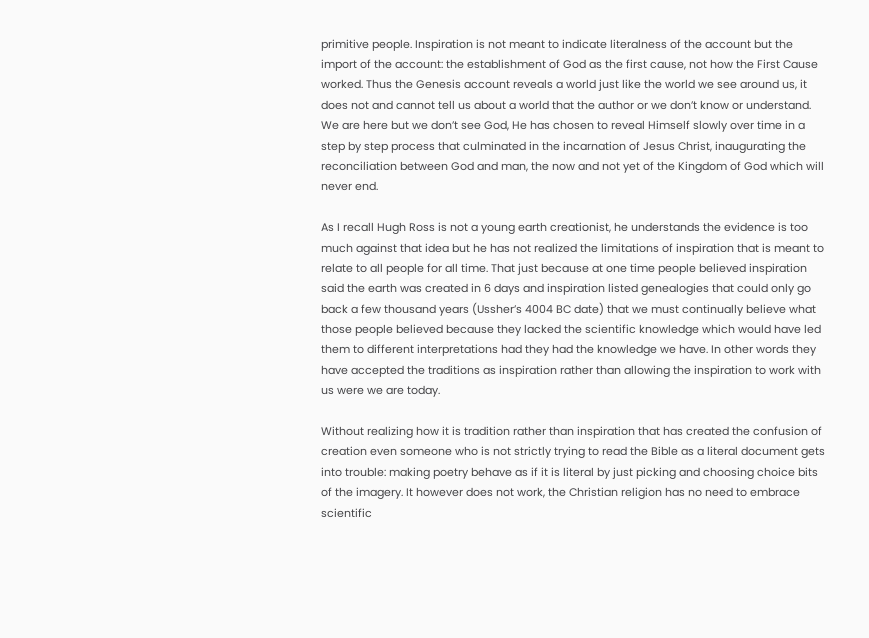primitive people. Inspiration is not meant to indicate literalness of the account but the import of the account: the establishment of God as the first cause, not how the First Cause worked. Thus the Genesis account reveals a world just like the world we see around us, it does not and cannot tell us about a world that the author or we don’t know or understand. We are here but we don’t see God, He has chosen to reveal Himself slowly over time in a step by step process that culminated in the incarnation of Jesus Christ, inaugurating the reconciliation between God and man, the now and not yet of the Kingdom of God which will never end.

As I recall Hugh Ross is not a young earth creationist, he understands the evidence is too much against that idea but he has not realized the limitations of inspiration that is meant to relate to all people for all time. That just because at one time people believed inspiration said the earth was created in 6 days and inspiration listed genealogies that could only go back a few thousand years (Ussher’s 4004 BC date) that we must continually believe what those people believed because they lacked the scientific knowledge which would have led them to different interpretations had they had the knowledge we have. In other words they have accepted the traditions as inspiration rather than allowing the inspiration to work with us were we are today.

Without realizing how it is tradition rather than inspiration that has created the confusion of creation even someone who is not strictly trying to read the Bible as a literal document gets into trouble: making poetry behave as if it is literal by just picking and choosing choice bits of the imagery. It however does not work, the Christian religion has no need to embrace scientific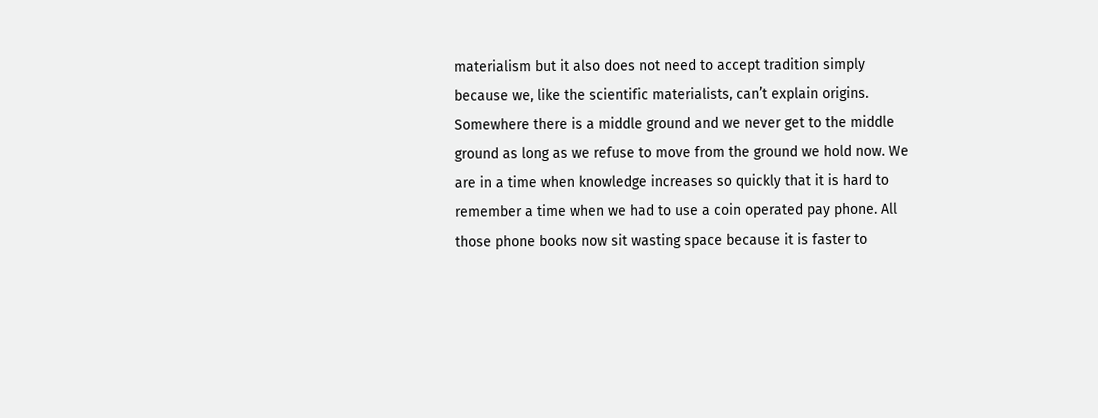materialism but it also does not need to accept tradition simply because we, like the scientific materialists, can’t explain origins. Somewhere there is a middle ground and we never get to the middle ground as long as we refuse to move from the ground we hold now. We are in a time when knowledge increases so quickly that it is hard to remember a time when we had to use a coin operated pay phone. All those phone books now sit wasting space because it is faster to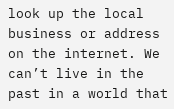look up the local business or address on the internet. We can’t live in the past in a world that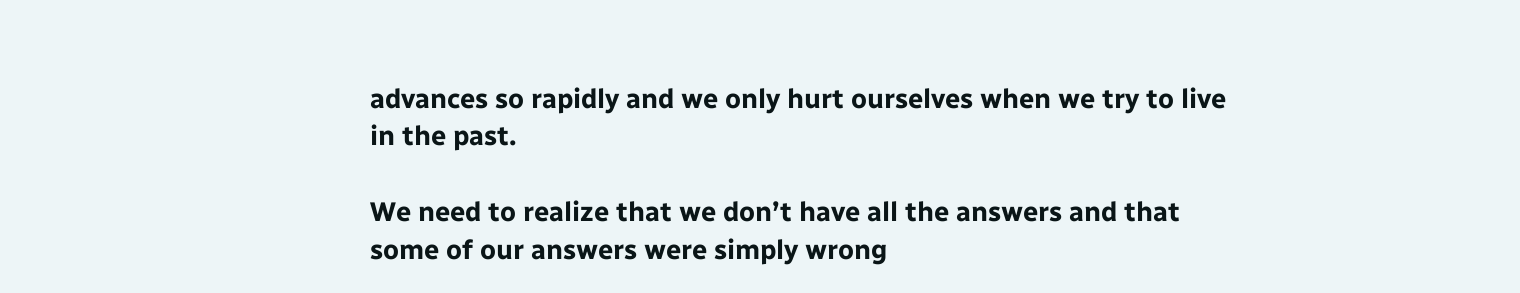advances so rapidly and we only hurt ourselves when we try to live in the past.

We need to realize that we don’t have all the answers and that some of our answers were simply wrong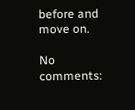before and move on.

No comments: